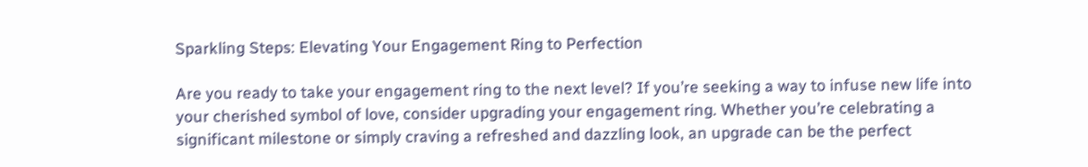Sparkling Steps: Elevating Your Engagement Ring to Perfection

Are you ready to take your engagement ring to the next level? If you’re seeking a way to infuse new life into your cherished symbol of love, consider upgrading your engagement ring. Whether you’re celebrating a significant milestone or simply craving a refreshed and dazzling look, an upgrade can be the perfect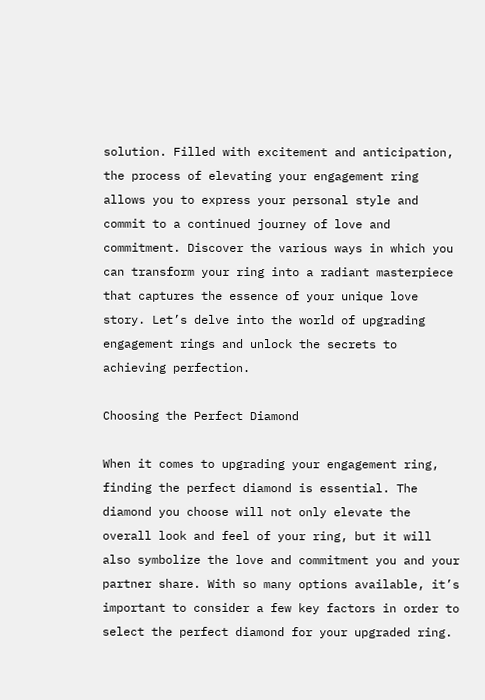solution. Filled with excitement and anticipation, the process of elevating your engagement ring allows you to express your personal style and commit to a continued journey of love and commitment. Discover the various ways in which you can transform your ring into a radiant masterpiece that captures the essence of your unique love story. Let’s delve into the world of upgrading engagement rings and unlock the secrets to achieving perfection.

Choosing the Perfect Diamond

When it comes to upgrading your engagement ring, finding the perfect diamond is essential. The diamond you choose will not only elevate the overall look and feel of your ring, but it will also symbolize the love and commitment you and your partner share. With so many options available, it’s important to consider a few key factors in order to select the perfect diamond for your upgraded ring.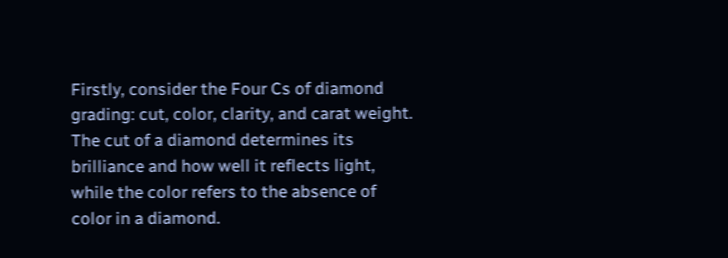Firstly, consider the Four Cs of diamond grading: cut, color, clarity, and carat weight. The cut of a diamond determines its brilliance and how well it reflects light, while the color refers to the absence of color in a diamond.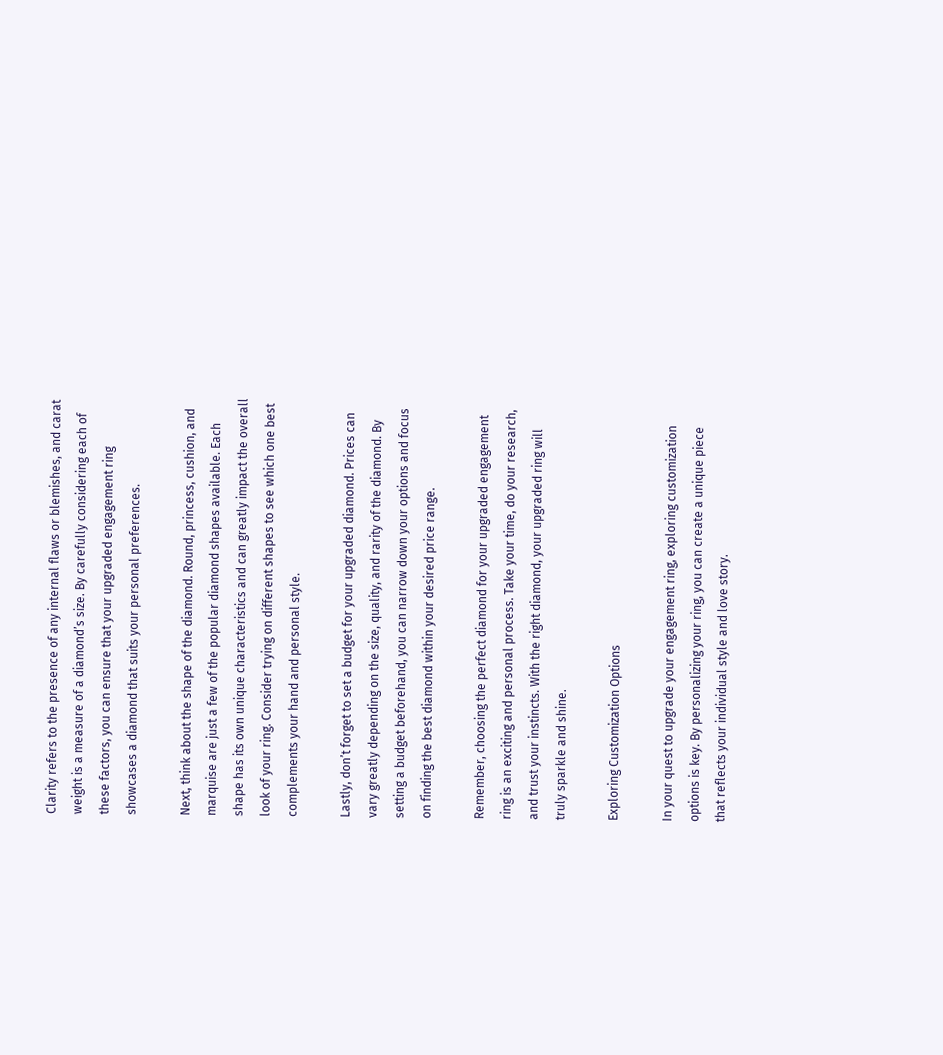Clarity refers to the presence of any internal flaws or blemishes, and carat weight is a measure of a diamond’s size. By carefully considering each of these factors, you can ensure that your upgraded engagement ring showcases a diamond that suits your personal preferences.

Next, think about the shape of the diamond. Round, princess, cushion, and marquise are just a few of the popular diamond shapes available. Each shape has its own unique characteristics and can greatly impact the overall look of your ring. Consider trying on different shapes to see which one best complements your hand and personal style.

Lastly, don’t forget to set a budget for your upgraded diamond. Prices can vary greatly depending on the size, quality, and rarity of the diamond. By setting a budget beforehand, you can narrow down your options and focus on finding the best diamond within your desired price range.

Remember, choosing the perfect diamond for your upgraded engagement ring is an exciting and personal process. Take your time, do your research, and trust your instincts. With the right diamond, your upgraded ring will truly sparkle and shine.

Exploring Customization Options

In your quest to upgrade your engagement ring, exploring customization options is key. By personalizing your ring, you can create a unique piece that reflects your individual style and love story.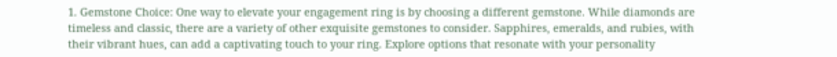1. Gemstone Choice: One way to elevate your engagement ring is by choosing a different gemstone. While diamonds are timeless and classic, there are a variety of other exquisite gemstones to consider. Sapphires, emeralds, and rubies, with their vibrant hues, can add a captivating touch to your ring. Explore options that resonate with your personality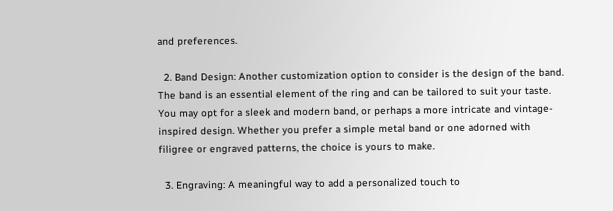and preferences.

  2. Band Design: Another customization option to consider is the design of the band. The band is an essential element of the ring and can be tailored to suit your taste. You may opt for a sleek and modern band, or perhaps a more intricate and vintage-inspired design. Whether you prefer a simple metal band or one adorned with filigree or engraved patterns, the choice is yours to make.

  3. Engraving: A meaningful way to add a personalized touch to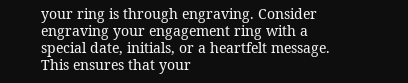your ring is through engraving. Consider engraving your engagement ring with a special date, initials, or a heartfelt message. This ensures that your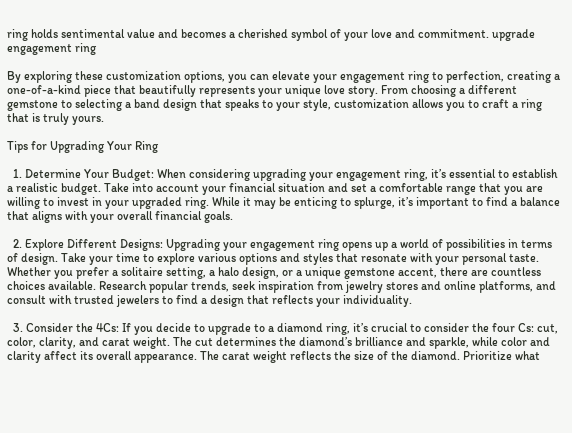ring holds sentimental value and becomes a cherished symbol of your love and commitment. upgrade engagement ring

By exploring these customization options, you can elevate your engagement ring to perfection, creating a one-of-a-kind piece that beautifully represents your unique love story. From choosing a different gemstone to selecting a band design that speaks to your style, customization allows you to craft a ring that is truly yours.

Tips for Upgrading Your Ring

  1. Determine Your Budget: When considering upgrading your engagement ring, it’s essential to establish a realistic budget. Take into account your financial situation and set a comfortable range that you are willing to invest in your upgraded ring. While it may be enticing to splurge, it’s important to find a balance that aligns with your overall financial goals.

  2. Explore Different Designs: Upgrading your engagement ring opens up a world of possibilities in terms of design. Take your time to explore various options and styles that resonate with your personal taste. Whether you prefer a solitaire setting, a halo design, or a unique gemstone accent, there are countless choices available. Research popular trends, seek inspiration from jewelry stores and online platforms, and consult with trusted jewelers to find a design that reflects your individuality.

  3. Consider the 4Cs: If you decide to upgrade to a diamond ring, it’s crucial to consider the four Cs: cut, color, clarity, and carat weight. The cut determines the diamond’s brilliance and sparkle, while color and clarity affect its overall appearance. The carat weight reflects the size of the diamond. Prioritize what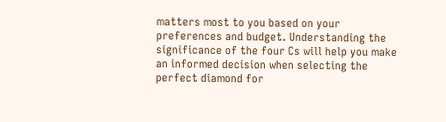matters most to you based on your preferences and budget. Understanding the significance of the four Cs will help you make an informed decision when selecting the perfect diamond for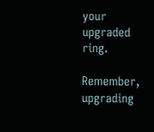your upgraded ring.

Remember, upgrading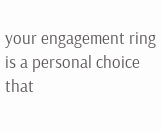your engagement ring is a personal choice that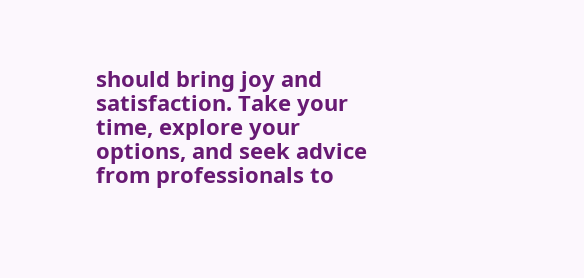should bring joy and satisfaction. Take your time, explore your options, and seek advice from professionals to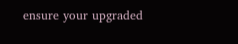ensure your upgraded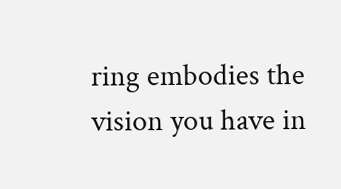ring embodies the vision you have in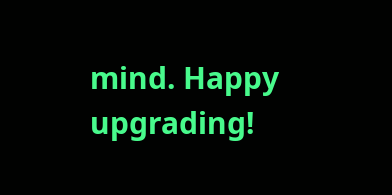mind. Happy upgrading!